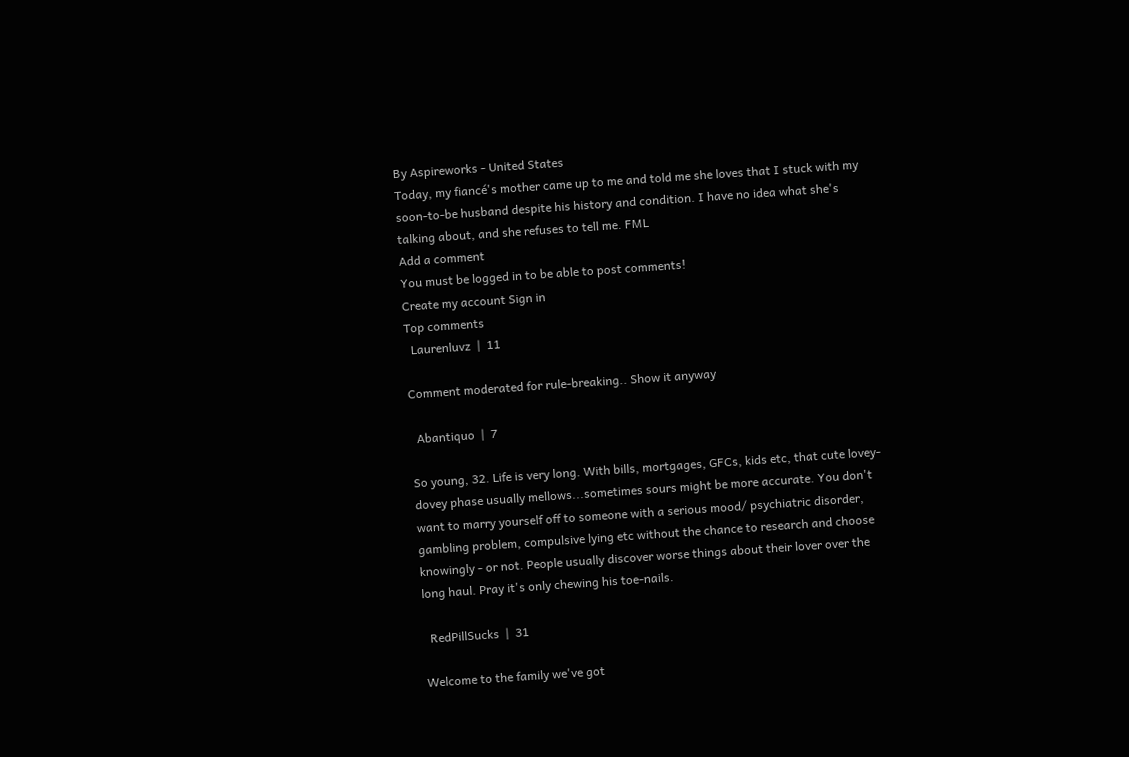By Aspireworks - United States
Today, my fiancé's mother came up to me and told me she loves that I stuck with my soon-to-be husband despite his history and condition. I have no idea what she's talking about, and she refuses to tell me. FML
Add a comment
You must be logged in to be able to post comments!
Create my account Sign in
Top comments
  Laurenluvz  |  11

Comment moderated for rule-breaking.. Show it anyway

  Abantiquo  |  7

So young, 32. Life is very long. With bills, mortgages, GFCs, kids etc, that cute lovey-dovey phase usually mellows...sometimes sours might be more accurate. You don't want to marry yourself off to someone with a serious mood/ psychiatric disorder, gambling problem, compulsive lying etc without the chance to research and choose knowingly - or not. People usually discover worse things about their lover over the long haul. Pray it's only chewing his toe-nails.

  RedPillSucks  |  31

Welcome to the family we've got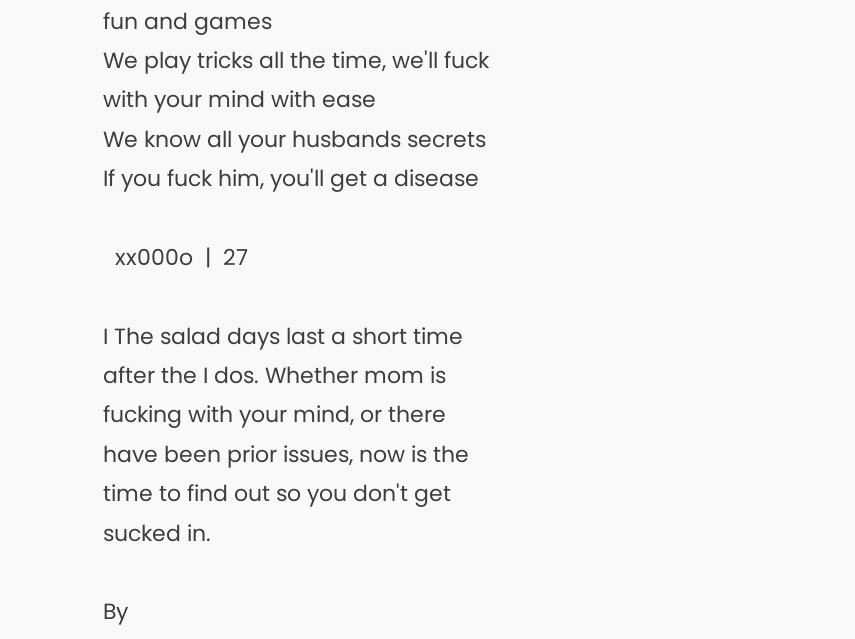fun and games
We play tricks all the time, we'll fuck with your mind with ease
We know all your husbands secrets
If you fuck him, you'll get a disease

  xx000o  |  27

I The salad days last a short time after the I dos. Whether mom is fucking with your mind, or there have been prior issues, now is the time to find out so you don't get sucked in.

By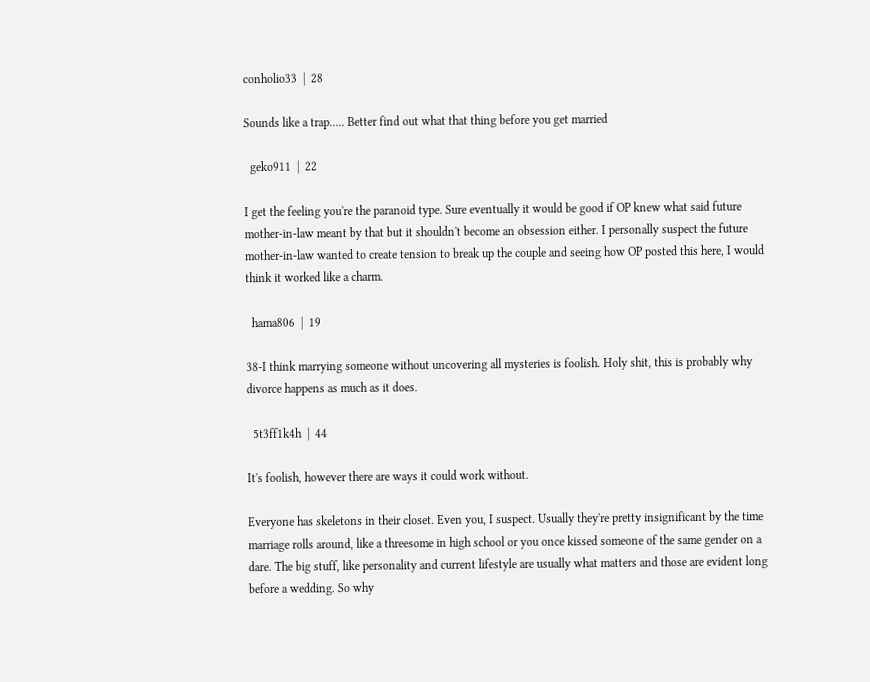conholio33  |  28

Sounds like a trap..... Better find out what that thing before you get married

  geko911  |  22

I get the feeling you're the paranoid type. Sure eventually it would be good if OP knew what said future mother-in-law meant by that but it shouldn't become an obsession either. I personally suspect the future mother-in-law wanted to create tension to break up the couple and seeing how OP posted this here, I would think it worked like a charm.

  hama806  |  19

38-I think marrying someone without uncovering all mysteries is foolish. Holy shit, this is probably why divorce happens as much as it does.

  5t3ff1k4h  |  44

It's foolish, however there are ways it could work without.

Everyone has skeletons in their closet. Even you, I suspect. Usually they're pretty insignificant by the time marriage rolls around, like a threesome in high school or you once kissed someone of the same gender on a dare. The big stuff, like personality and current lifestyle are usually what matters and those are evident long before a wedding. So why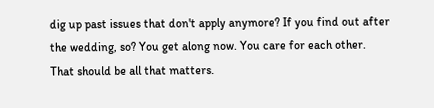dig up past issues that don't apply anymore? If you find out after the wedding, so? You get along now. You care for each other. That should be all that matters.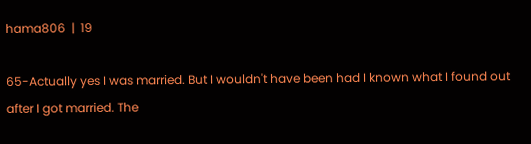hama806  |  19

65-Actually yes I was married. But I wouldn't have been had I known what I found out after I got married. The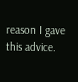reason I gave this advice.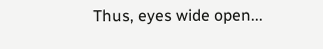Thus, eyes wide open...